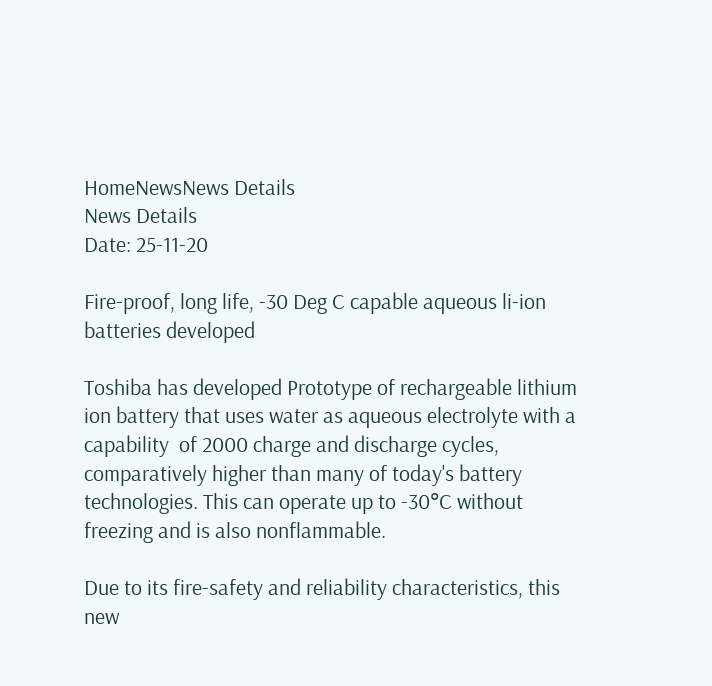HomeNewsNews Details
News Details
Date: 25-11-20

Fire-proof, long life, -30 Deg C capable aqueous li-ion batteries developed

Toshiba has developed Prototype of rechargeable lithium ion battery that uses water as aqueous electrolyte with a  capability  of 2000 charge and discharge cycles, comparatively higher than many of today's battery technologies. This can operate up to -30°C without freezing and is also nonflammable.

Due to its fire-safety and reliability characteristics, this new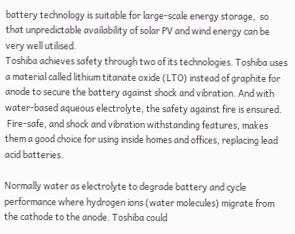battery technology is suitable for large-scale energy storage,  so that unpredictable availability of solar PV and wind energy can be very well utilised.
Toshiba achieves safety through two of its technologies. Toshiba uses a material called lithium titanate oxide (LTO) instead of graphite for anode to secure the battery against shock and vibration. And with water-based aqueous electrolyte, the safety against fire is ensured.
 Fire-safe, and shock and vibration withstanding features, makes them a good choice for using inside homes and offices, replacing lead acid batteries.

Normally water as electrolyte to degrade battery and cycle performance where hydrogen ions (water molecules) migrate from the cathode to the anode. Toshiba could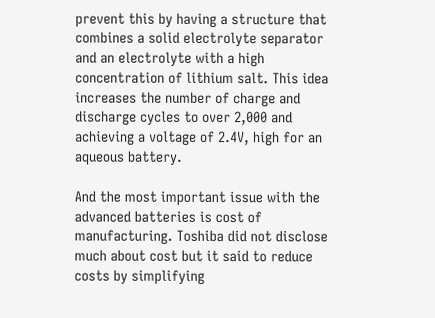prevent this by having a structure that combines a solid electrolyte separator and an electrolyte with a high concentration of lithium salt. This idea increases the number of charge and discharge cycles to over 2,000 and achieving a voltage of 2.4V, high for an aqueous battery.

And the most important issue with the advanced batteries is cost of manufacturing. Toshiba did not disclose much about cost but it said to reduce costs by simplifying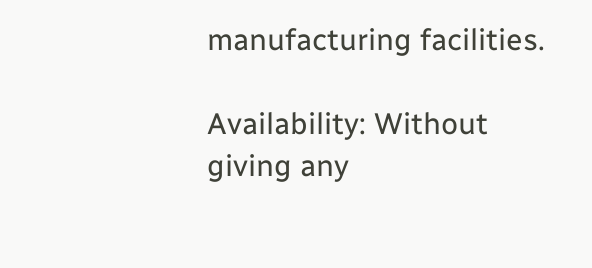manufacturing facilities.

Availability: Without giving any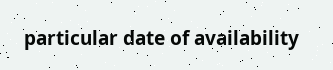particular date of availability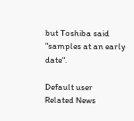but Toshiba said "samples at an early date".

Default user
Related News